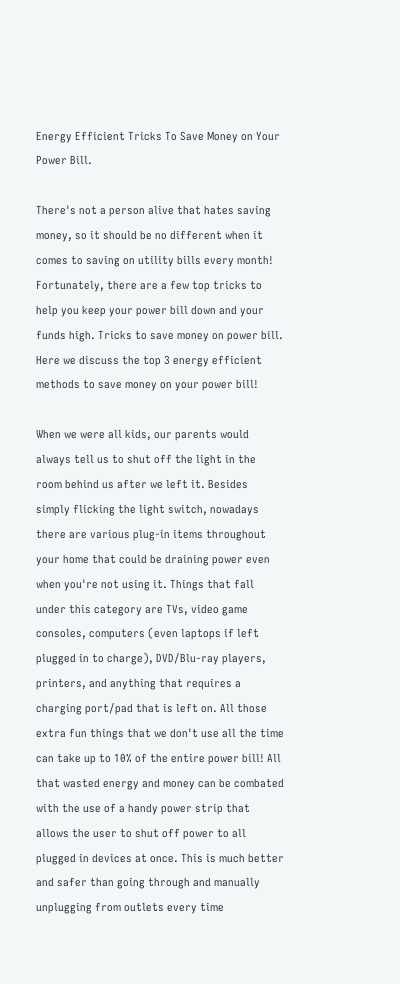Energy Efficient Tricks To Save Money on Your Power Bill.

There's not a person alive that hates saving money, so it should be no different when it comes to saving on utility bills every month! Fortunately, there are a few top tricks to help you keep your power bill down and your funds high. Tricks to save money on power bill. Here we discuss the top 3 energy efficient methods to save money on your power bill!

When we were all kids, our parents would always tell us to shut off the light in the room behind us after we left it. Besides simply flicking the light switch, nowadays there are various plug-in items throughout your home that could be draining power even when you're not using it. Things that fall under this category are TVs, video game consoles, computers (even laptops if left plugged in to charge), DVD/Blu-ray players, printers, and anything that requires a charging port/pad that is left on. All those extra fun things that we don't use all the time can take up to 10% of the entire power bill! All that wasted energy and money can be combated with the use of a handy power strip that allows the user to shut off power to all plugged in devices at once. This is much better and safer than going through and manually unplugging from outlets every time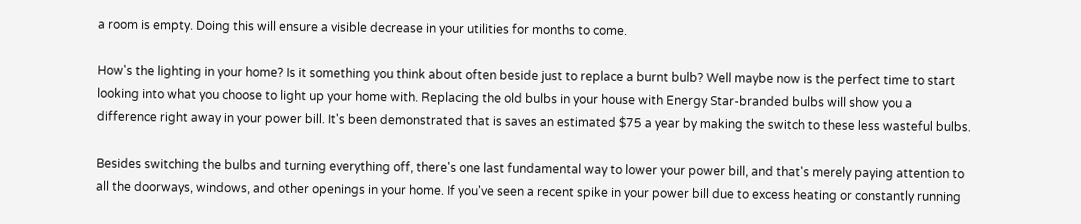a room is empty. Doing this will ensure a visible decrease in your utilities for months to come.

How's the lighting in your home? Is it something you think about often beside just to replace a burnt bulb? Well maybe now is the perfect time to start looking into what you choose to light up your home with. Replacing the old bulbs in your house with Energy Star-branded bulbs will show you a difference right away in your power bill. It's been demonstrated that is saves an estimated $75 a year by making the switch to these less wasteful bulbs.

Besides switching the bulbs and turning everything off, there's one last fundamental way to lower your power bill, and that's merely paying attention to all the doorways, windows, and other openings in your home. If you've seen a recent spike in your power bill due to excess heating or constantly running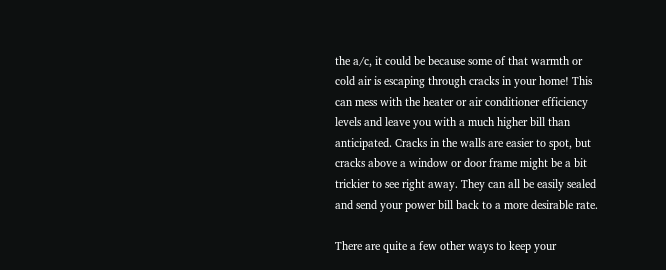the a/c, it could be because some of that warmth or cold air is escaping through cracks in your home! This can mess with the heater or air conditioner efficiency levels and leave you with a much higher bill than anticipated. Cracks in the walls are easier to spot, but cracks above a window or door frame might be a bit trickier to see right away. They can all be easily sealed and send your power bill back to a more desirable rate.

There are quite a few other ways to keep your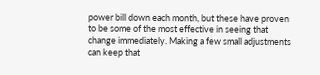power bill down each month, but these have proven to be some of the most effective in seeing that change immediately. Making a few small adjustments can keep that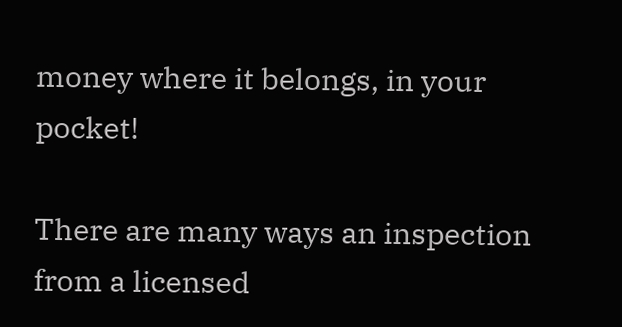money where it belongs, in your pocket!

There are many ways an inspection from a licensed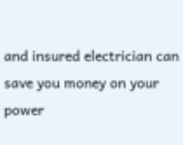and insured electrician can save you money on your power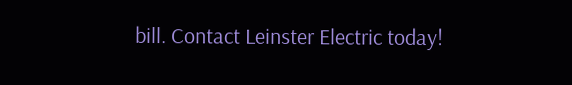bill. Contact Leinster Electric today!